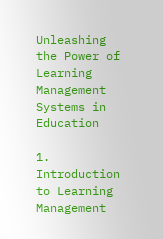Unleashing the Power of Learning Management Systems in Education

1. Introduction to Learning Management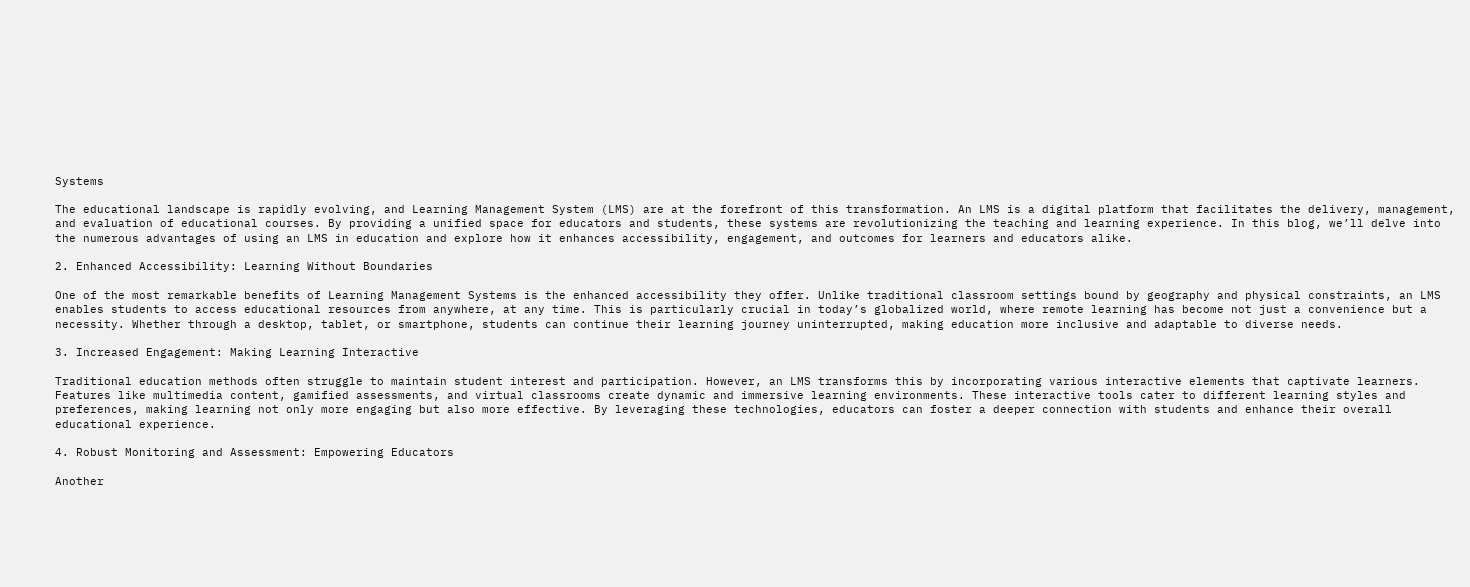Systems

The educational landscape is rapidly evolving, and Learning Management System (LMS) are at the forefront of this transformation. An LMS is a digital platform that facilitates the delivery, management, and evaluation of educational courses. By providing a unified space for educators and students, these systems are revolutionizing the teaching and learning experience. In this blog, we’ll delve into the numerous advantages of using an LMS in education and explore how it enhances accessibility, engagement, and outcomes for learners and educators alike.

2. Enhanced Accessibility: Learning Without Boundaries

One of the most remarkable benefits of Learning Management Systems is the enhanced accessibility they offer. Unlike traditional classroom settings bound by geography and physical constraints, an LMS enables students to access educational resources from anywhere, at any time. This is particularly crucial in today’s globalized world, where remote learning has become not just a convenience but a necessity. Whether through a desktop, tablet, or smartphone, students can continue their learning journey uninterrupted, making education more inclusive and adaptable to diverse needs.

3. Increased Engagement: Making Learning Interactive

Traditional education methods often struggle to maintain student interest and participation. However, an LMS transforms this by incorporating various interactive elements that captivate learners. Features like multimedia content, gamified assessments, and virtual classrooms create dynamic and immersive learning environments. These interactive tools cater to different learning styles and preferences, making learning not only more engaging but also more effective. By leveraging these technologies, educators can foster a deeper connection with students and enhance their overall educational experience.

4. Robust Monitoring and Assessment: Empowering Educators

Another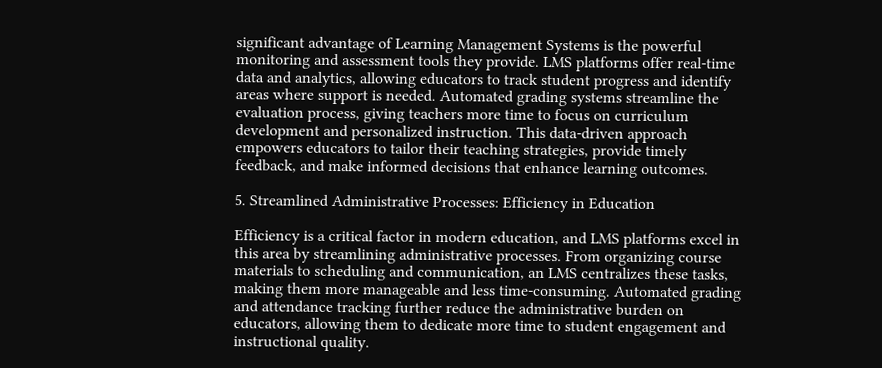significant advantage of Learning Management Systems is the powerful monitoring and assessment tools they provide. LMS platforms offer real-time data and analytics, allowing educators to track student progress and identify areas where support is needed. Automated grading systems streamline the evaluation process, giving teachers more time to focus on curriculum development and personalized instruction. This data-driven approach empowers educators to tailor their teaching strategies, provide timely feedback, and make informed decisions that enhance learning outcomes.

5. Streamlined Administrative Processes: Efficiency in Education

Efficiency is a critical factor in modern education, and LMS platforms excel in this area by streamlining administrative processes. From organizing course materials to scheduling and communication, an LMS centralizes these tasks, making them more manageable and less time-consuming. Automated grading and attendance tracking further reduce the administrative burden on educators, allowing them to dedicate more time to student engagement and instructional quality.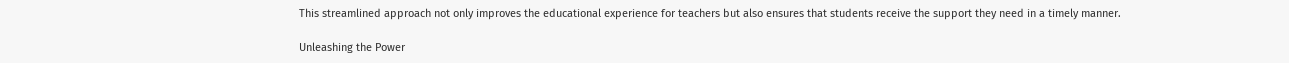This streamlined approach not only improves the educational experience for teachers but also ensures that students receive the support they need in a timely manner.

Unleashing the Power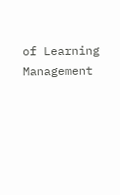of Learning Management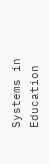Systems in Education